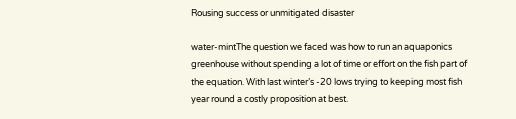Rousing success or unmitigated disaster

water-mintThe question we faced was how to run an aquaponics greenhouse without spending a lot of time or effort on the fish part of the equation. With last winter’s -20 lows trying to keeping most fish year round a costly proposition at best.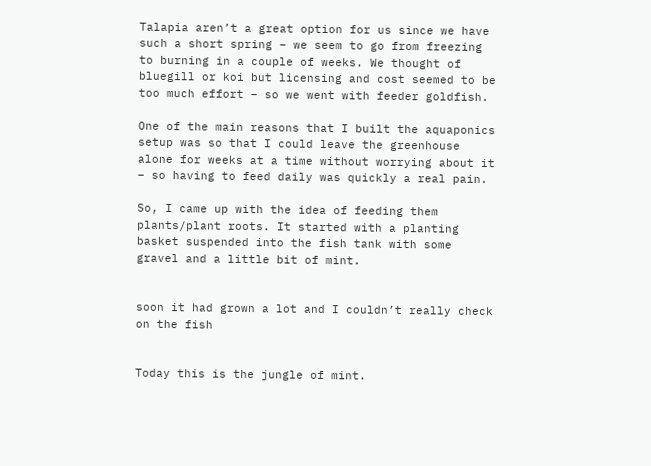Talapia aren’t a great option for us since we have such a short spring – we seem to go from freezing to burning in a couple of weeks. We thought of bluegill or koi but licensing and cost seemed to be too much effort – so we went with feeder goldfish.

One of the main reasons that I built the aquaponics setup was so that I could leave the greenhouse alone for weeks at a time without worrying about it – so having to feed daily was quickly a real pain.

So, I came up with the idea of feeding them plants/plant roots. It started with a planting basket suspended into the fish tank with some gravel and a little bit of mint.


soon it had grown a lot and I couldn’t really check on the fish


Today this is the jungle of mint.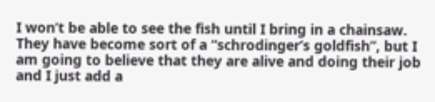I won’t be able to see the fish until I bring in a chainsaw. They have become sort of a “schrodinger’s goldfish”, but I am going to believe that they are alive and doing their job and I just add a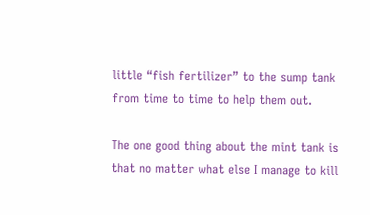little “fish fertilizer” to the sump tank from time to time to help them out.

The one good thing about the mint tank is that no matter what else I manage to kill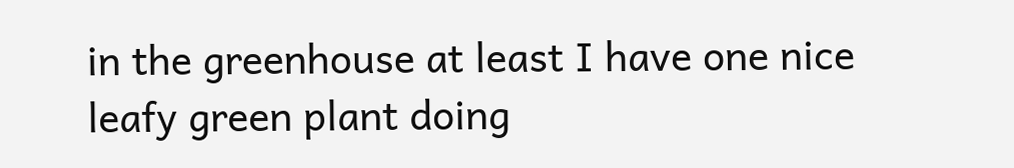in the greenhouse at least I have one nice leafy green plant doing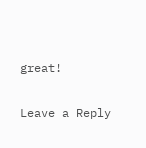great!

Leave a Reply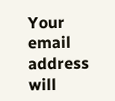Your email address will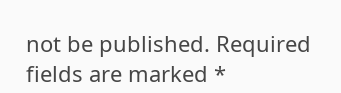not be published. Required fields are marked *